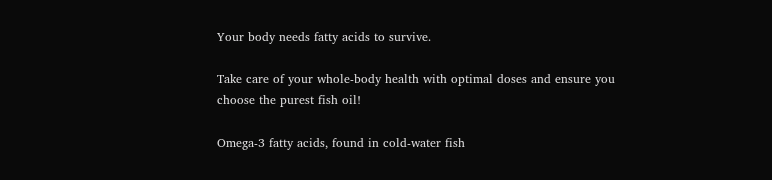Your body needs fatty acids to survive.

Take care of your whole-body health with optimal doses and ensure you choose the purest fish oil!

Omega-3 fatty acids, found in cold-water fish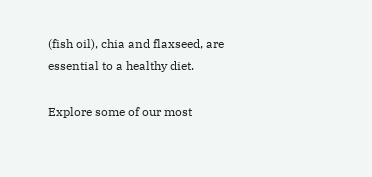(fish oil), chia and flaxseed, are essential to a healthy diet.

Explore some of our most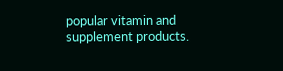popular vitamin and supplement products.